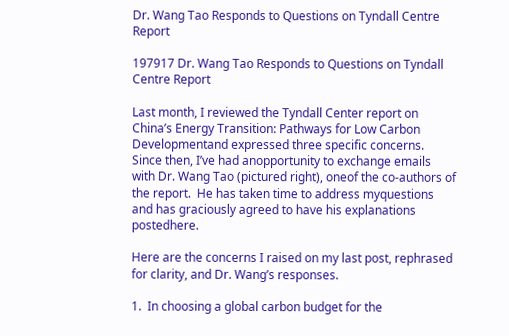Dr. Wang Tao Responds to Questions on Tyndall Centre Report

197917 Dr. Wang Tao Responds to Questions on Tyndall Centre Report

Last month, I reviewed the Tyndall Center report on China’s Energy Transition: Pathways for Low Carbon Developmentand expressed three specific concerns.  Since then, I’ve had anopportunity to exchange emails with Dr. Wang Tao (pictured right), oneof the co-authors of the report.  He has taken time to address myquestions and has graciously agreed to have his explanations postedhere.

Here are the concerns I raised on my last post, rephrased for clarity, and Dr. Wang’s responses.

1.  In choosing a global carbon budget for the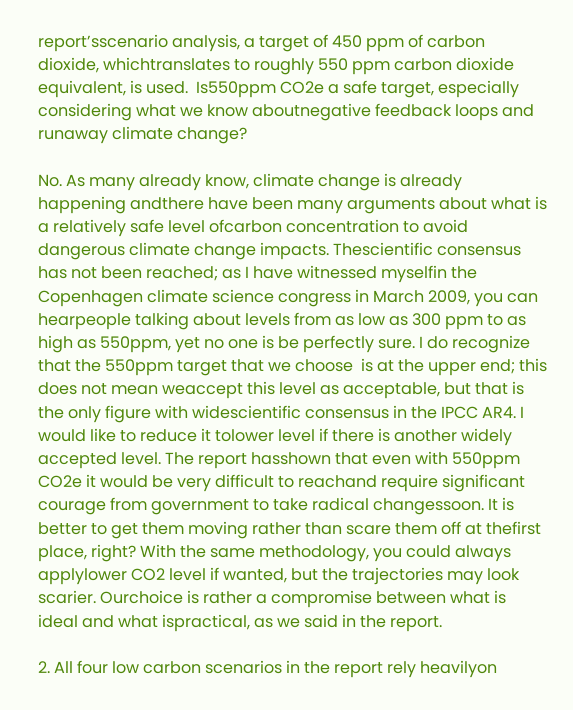report’sscenario analysis, a target of 450 ppm of carbon dioxide, whichtranslates to roughly 550 ppm carbon dioxide equivalent, is used.  Is550ppm CO2e a safe target, especially considering what we know aboutnegative feedback loops and runaway climate change?

No. As many already know, climate change is already happening andthere have been many arguments about what is a relatively safe level ofcarbon concentration to avoid dangerous climate change impacts. Thescientific consensus has not been reached; as I have witnessed myselfin the Copenhagen climate science congress in March 2009, you can hearpeople talking about levels from as low as 300 ppm to as high as 550ppm, yet no one is be perfectly sure. I do recognize that the 550ppm target that we choose  is at the upper end; this does not mean weaccept this level as acceptable, but that is the only figure with widescientific consensus in the IPCC AR4. I would like to reduce it tolower level if there is another widely accepted level. The report hasshown that even with 550ppm CO2e it would be very difficult to reachand require significant courage from government to take radical changessoon. It is better to get them moving rather than scare them off at thefirst place, right? With the same methodology, you could always applylower CO2 level if wanted, but the trajectories may look scarier. Ourchoice is rather a compromise between what is ideal and what ispractical, as we said in the report.

2. All four low carbon scenarios in the report rely heavilyon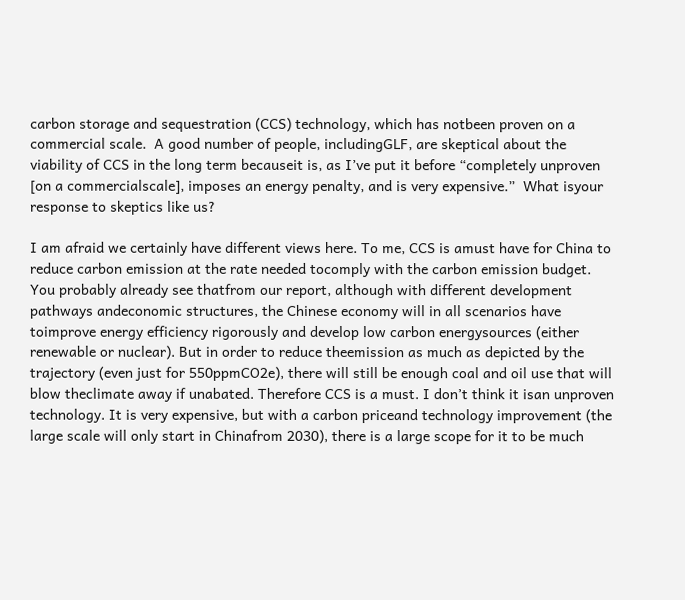carbon storage and sequestration (CCS) technology, which has notbeen proven on a commercial scale.  A good number of people, includingGLF, are skeptical about the viability of CCS in the long term becauseit is, as I’ve put it before “completely unproven [on a commercialscale], imposes an energy penalty, and is very expensive.”  What isyour response to skeptics like us?

I am afraid we certainly have different views here. To me, CCS is amust have for China to reduce carbon emission at the rate needed tocomply with the carbon emission budget. You probably already see thatfrom our report, although with different development pathways andeconomic structures, the Chinese economy will in all scenarios have toimprove energy efficiency rigorously and develop low carbon energysources (either renewable or nuclear). But in order to reduce theemission as much as depicted by the trajectory (even just for 550ppmCO2e), there will still be enough coal and oil use that will blow theclimate away if unabated. Therefore CCS is a must. I don’t think it isan unproven technology. It is very expensive, but with a carbon priceand technology improvement (the large scale will only start in Chinafrom 2030), there is a large scope for it to be much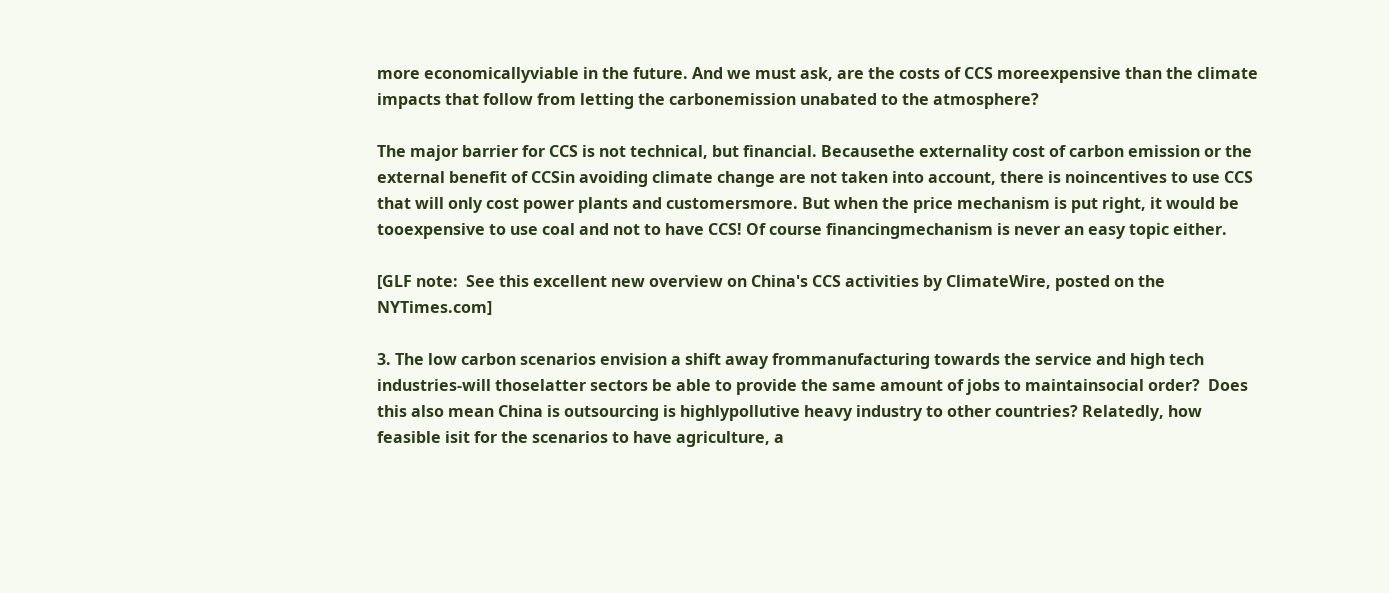more economicallyviable in the future. And we must ask, are the costs of CCS moreexpensive than the climate impacts that follow from letting the carbonemission unabated to the atmosphere?

The major barrier for CCS is not technical, but financial. Becausethe externality cost of carbon emission or the external benefit of CCSin avoiding climate change are not taken into account, there is noincentives to use CCS that will only cost power plants and customersmore. But when the price mechanism is put right, it would be tooexpensive to use coal and not to have CCS! Of course financingmechanism is never an easy topic either.

[GLF note:  See this excellent new overview on China's CCS activities by ClimateWire, posted on the NYTimes.com]

3. The low carbon scenarios envision a shift away frommanufacturing towards the service and high tech industries-will thoselatter sectors be able to provide the same amount of jobs to maintainsocial order?  Does this also mean China is outsourcing is highlypollutive heavy industry to other countries? Relatedly, how feasible isit for the scenarios to have agriculture, a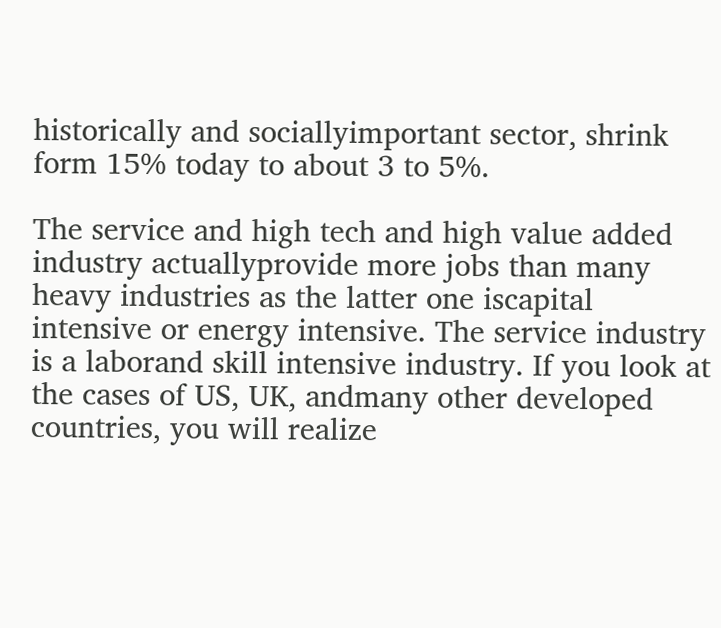historically and sociallyimportant sector, shrink form 15% today to about 3 to 5%.

The service and high tech and high value added industry actuallyprovide more jobs than many heavy industries as the latter one iscapital intensive or energy intensive. The service industry is a laborand skill intensive industry. If you look at the cases of US, UK, andmany other developed countries, you will realize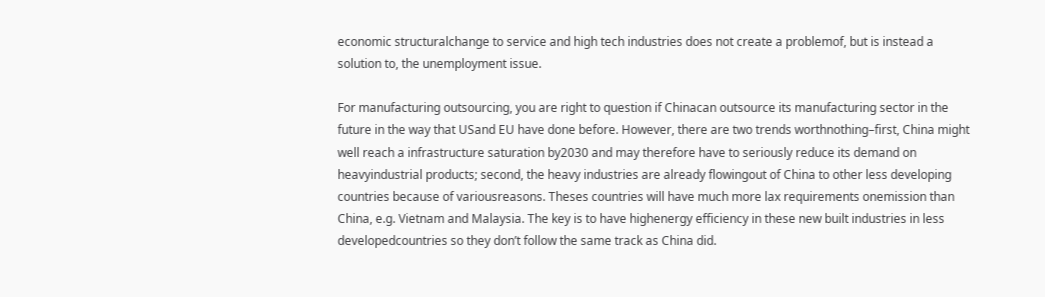economic structuralchange to service and high tech industries does not create a problemof, but is instead a solution to, the unemployment issue.

For manufacturing outsourcing, you are right to question if Chinacan outsource its manufacturing sector in the future in the way that USand EU have done before. However, there are two trends worthnothing–first, China might well reach a infrastructure saturation by2030 and may therefore have to seriously reduce its demand on heavyindustrial products; second, the heavy industries are already flowingout of China to other less developing countries because of variousreasons. Theses countries will have much more lax requirements onemission than China, e.g. Vietnam and Malaysia. The key is to have highenergy efficiency in these new built industries in less developedcountries so they don’t follow the same track as China did.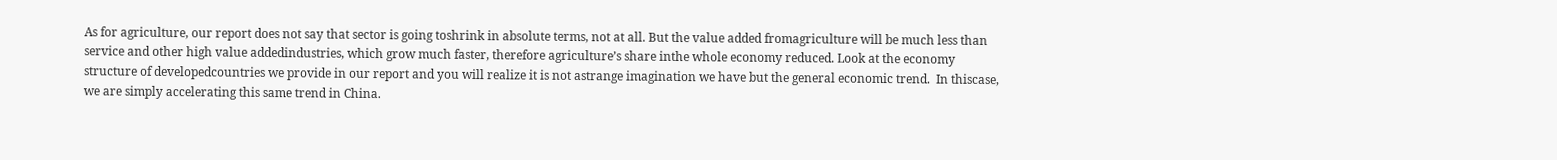As for agriculture, our report does not say that sector is going toshrink in absolute terms, not at all. But the value added fromagriculture will be much less than service and other high value addedindustries, which grow much faster, therefore agriculture’s share inthe whole economy reduced. Look at the economy structure of developedcountries we provide in our report and you will realize it is not astrange imagination we have but the general economic trend.  In thiscase, we are simply accelerating this same trend in China.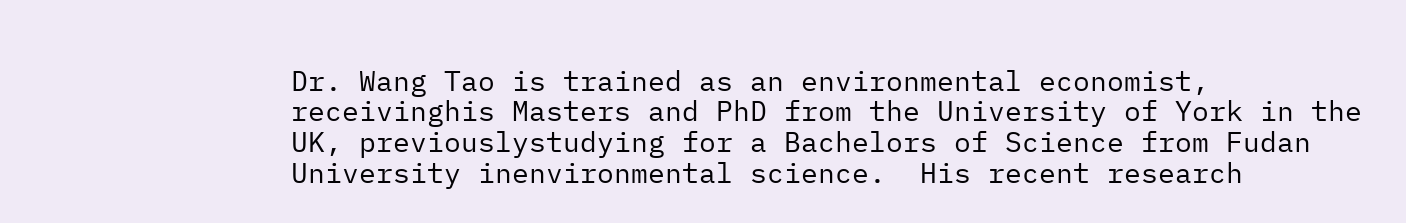Dr. Wang Tao is trained as an environmental economist, receivinghis Masters and PhD from the University of York in the UK, previouslystudying for a Bachelors of Science from Fudan University inenvironmental science.  His recent research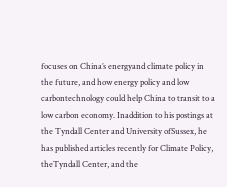focuses on China’s energyand climate policy in the future, and how energy policy and low carbontechnology could help China to transit to a low carbon economy. Inaddition to his postings at the Tyndall Center and University ofSussex, he has published articles recently for Climate Policy, theTyndall Center, and the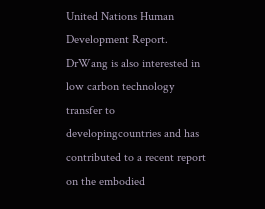United Nations Human Development Report. DrWang is also interested in low carbon technology transfer to developingcountries and has contributed to a recent report on the embodied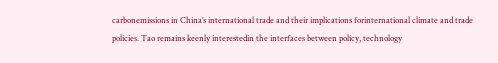carbonemissions in China’s international trade and their implications forinternational climate and trade policies. Tao remains keenly interestedin the interfaces between policy, technology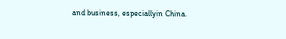and business, especiallyin China.